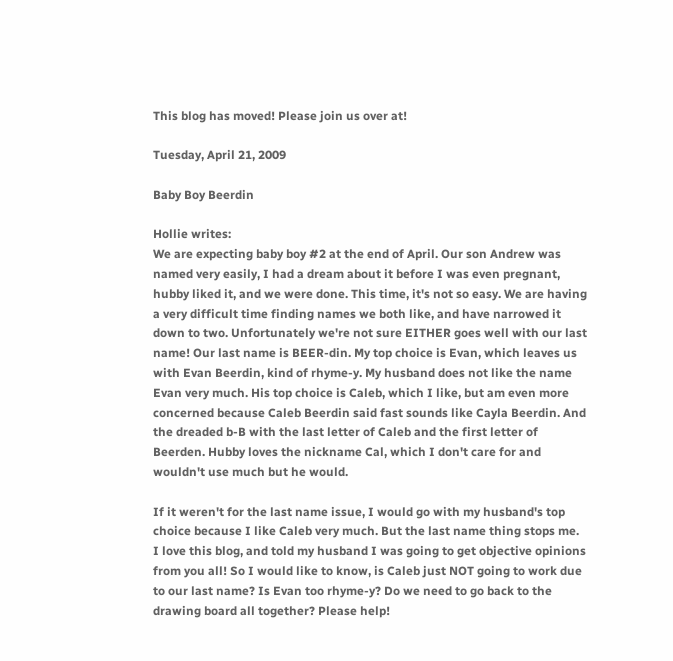This blog has moved! Please join us over at!

Tuesday, April 21, 2009

Baby Boy Beerdin

Hollie writes:
We are expecting baby boy #2 at the end of April. Our son Andrew was named very easily, I had a dream about it before I was even pregnant, hubby liked it, and we were done. This time, it's not so easy. We are having a very difficult time finding names we both like, and have narrowed it down to two. Unfortunately we're not sure EITHER goes well with our last name! Our last name is BEER-din. My top choice is Evan, which leaves us with Evan Beerdin, kind of rhyme-y. My husband does not like the name Evan very much. His top choice is Caleb, which I like, but am even more concerned because Caleb Beerdin said fast sounds like Cayla Beerdin. And the dreaded b-B with the last letter of Caleb and the first letter of Beerden. Hubby loves the nickname Cal, which I don't care for and wouldn't use much but he would.

If it weren't for the last name issue, I would go with my husband's top choice because I like Caleb very much. But the last name thing stops me. I love this blog, and told my husband I was going to get objective opinions from you all! So I would like to know, is Caleb just NOT going to work due to our last name? Is Evan too rhyme-y? Do we need to go back to the drawing board all together? Please help!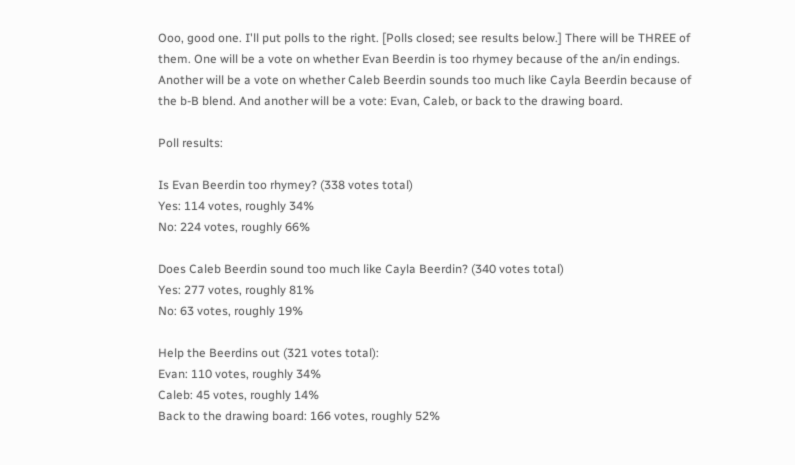Ooo, good one. I'll put polls to the right. [Polls closed; see results below.] There will be THREE of them. One will be a vote on whether Evan Beerdin is too rhymey because of the an/in endings. Another will be a vote on whether Caleb Beerdin sounds too much like Cayla Beerdin because of the b-B blend. And another will be a vote: Evan, Caleb, or back to the drawing board.

Poll results:

Is Evan Beerdin too rhymey? (338 votes total)
Yes: 114 votes, roughly 34%
No: 224 votes, roughly 66%

Does Caleb Beerdin sound too much like Cayla Beerdin? (340 votes total)
Yes: 277 votes, roughly 81%
No: 63 votes, roughly 19%

Help the Beerdins out (321 votes total):
Evan: 110 votes, roughly 34%
Caleb: 45 votes, roughly 14%
Back to the drawing board: 166 votes, roughly 52%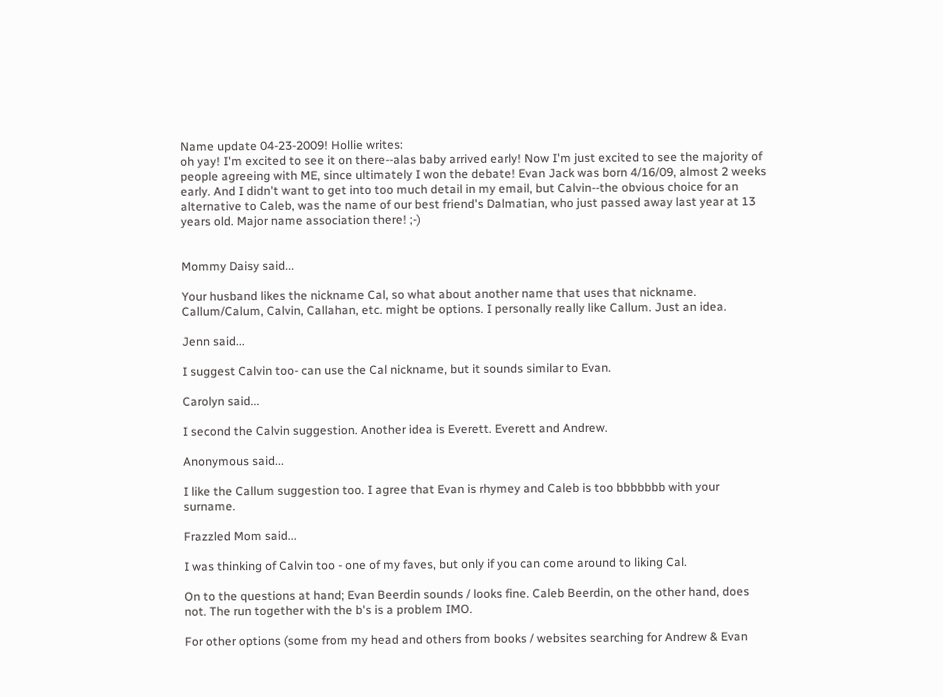Name update 04-23-2009! Hollie writes:
oh yay! I'm excited to see it on there--alas baby arrived early! Now I'm just excited to see the majority of people agreeing with ME, since ultimately I won the debate! Evan Jack was born 4/16/09, almost 2 weeks early. And I didn't want to get into too much detail in my email, but Calvin--the obvious choice for an alternative to Caleb, was the name of our best friend's Dalmatian, who just passed away last year at 13 years old. Major name association there! ;-)


Mommy Daisy said...

Your husband likes the nickname Cal, so what about another name that uses that nickname. Callum/Calum, Calvin, Callahan, etc. might be options. I personally really like Callum. Just an idea.

Jenn said...

I suggest Calvin too- can use the Cal nickname, but it sounds similar to Evan.

Carolyn said...

I second the Calvin suggestion. Another idea is Everett. Everett and Andrew.

Anonymous said...

I like the Callum suggestion too. I agree that Evan is rhymey and Caleb is too bbbbbbb with your surname.

Frazzled Mom said...

I was thinking of Calvin too - one of my faves, but only if you can come around to liking Cal.

On to the questions at hand; Evan Beerdin sounds / looks fine. Caleb Beerdin, on the other hand, does not. The run together with the b's is a problem IMO.

For other options (some from my head and others from books / websites searching for Andrew & Evan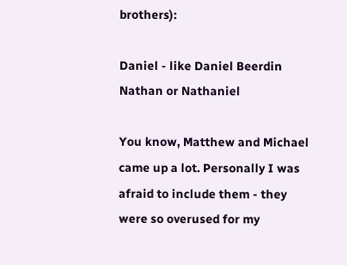brothers):

Daniel - like Daniel Beerdin
Nathan or Nathaniel

You know, Matthew and Michael came up a lot. Personally I was afraid to include them - they were so overused for my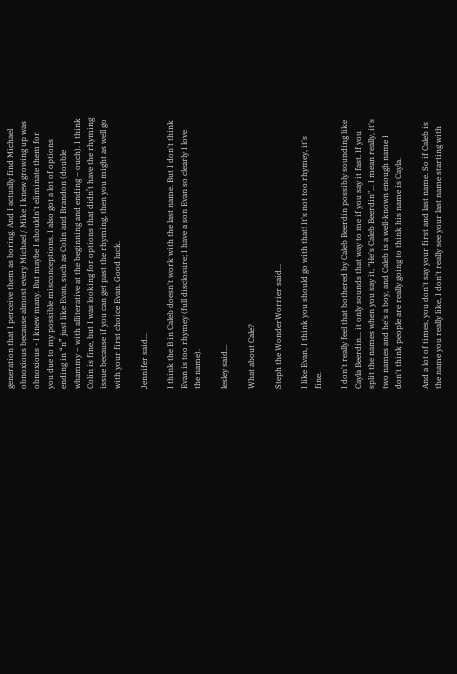generation that I perceive them as boring. And I actually find Michael obnoxious because almost every Michael / Mike I knew growing up was obnoxious - I knew many. But maybe I shouldn't eliminate them for you due to my possible misconceptions. I also got a lot of options ending in “n” just like Evan, such as Colin and Brandon (double whammy – with alliterative at the beginning and ending – ouch). I think Colin is fine, but I was looking for options that didn’t have the rhyming issue because if you can get past the rhyming, then you might as well go with your first choice Evan. Good luck.

Jennifer said...

I think the B in Caleb doesn't work with the last name. But I don't think Evan is too rhymey (full disclosure; I have a son Evan so clearly I love the name).

lesley said...

What about Cale?

Steph the WonderWorrier said...

I like Evan, I think you should go with that! It's not too rhymey, it's fine.

I don't really feel that bothered by Caleb Beerdin possibly sounding like Cayla Beerdin... it only sounds that way to me if you say it fast. If you split the names when you say it, "He's Caleb Beerdin"... I mean really, it's two names and he's a boy, and Caleb is a well-known enough name I don't think people are really going to think his name is Cayla.

And a lot of times, you don't say your first and last name. So if Caleb is the name you really like, I don't really see your last name starting with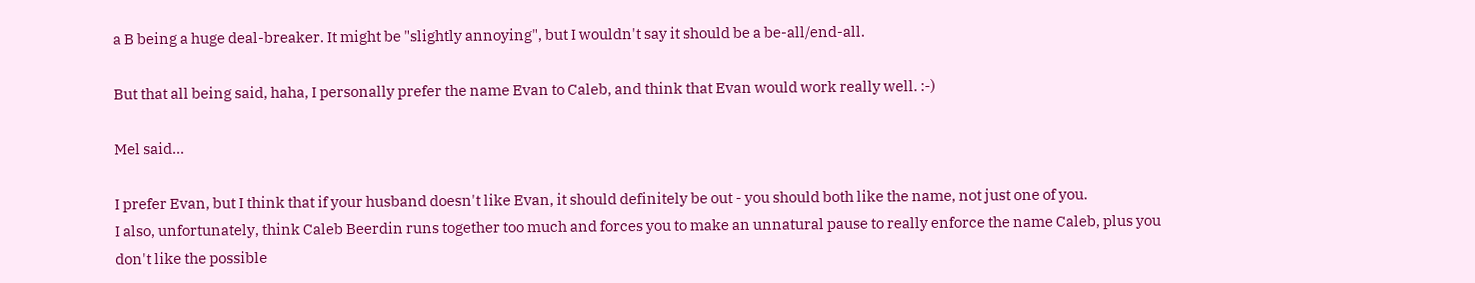a B being a huge deal-breaker. It might be "slightly annoying", but I wouldn't say it should be a be-all/end-all.

But that all being said, haha, I personally prefer the name Evan to Caleb, and think that Evan would work really well. :-)

Mel said...

I prefer Evan, but I think that if your husband doesn't like Evan, it should definitely be out - you should both like the name, not just one of you.
I also, unfortunately, think Caleb Beerdin runs together too much and forces you to make an unnatural pause to really enforce the name Caleb, plus you don't like the possible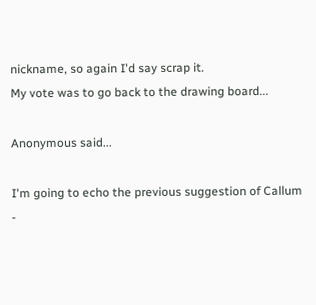nickname, so again I'd say scrap it.
My vote was to go back to the drawing board...

Anonymous said...

I'm going to echo the previous suggestion of Callum -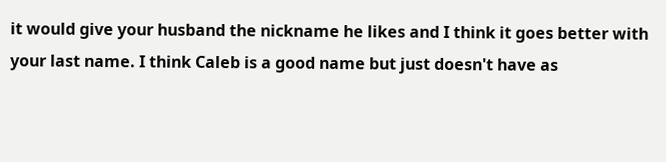it would give your husband the nickname he likes and I think it goes better with your last name. I think Caleb is a good name but just doesn't have as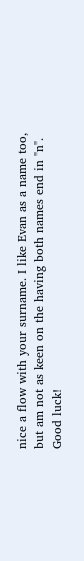nice a flow with your surname. I like Evan as a name too, but am not as keen on the having both names end in "n". Good luck!